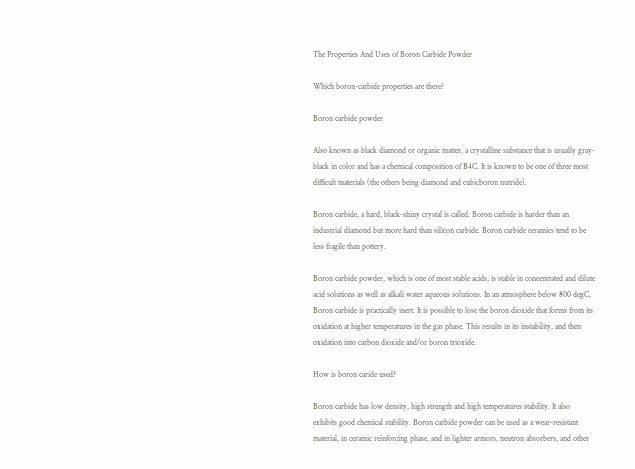The Properties And Uses of Boron Carbide Powder

Which boron-carbide properties are there?

Boron carbide powder

Also known as black diamond or organic matter, a crystalline substance that is usually gray-black in color and has a chemical composition of B4C. It is known to be one of three most difficult materials (the others being diamond and cubicboron nutride).

Boron carbide, a hard, black-shiny crystal is called. Boron carbide is harder than an industrial diamond but more hard than silicon carbide. Boron carbide ceramics tend to be less fragile than pottery.

Boron carbide powder, which is one of most stable acids, is stable in concentrated and dilute acid solutions as well as alkali water aqueous solutions. In an atmosphere below 800 degC, Boron carbide is practically inert. It is possible to lose the boron dioxide that forms from its oxidation at higher temperatures in the gas phase. This results in its instability, and then oxidation into carbon dioxide and/or boron trioxide.

How is boron caride used?

Boron carbide has low density, high strength and high temperatures stability. It also exhibits good chemical stability. Boron carbide powder can be used as a wear-resistant material, in ceramic reinforcing phase, and in lighter armors, neutron absorbers, and other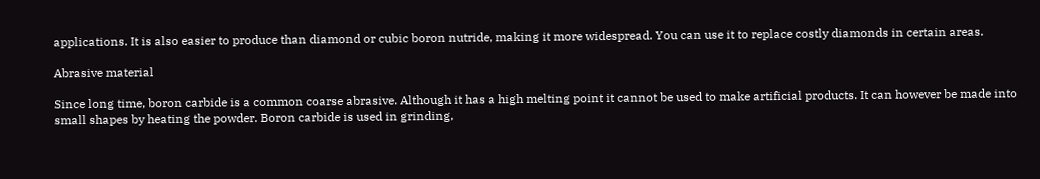applications. It is also easier to produce than diamond or cubic boron nutride, making it more widespread. You can use it to replace costly diamonds in certain areas.

Abrasive material

Since long time, boron carbide is a common coarse abrasive. Although it has a high melting point it cannot be used to make artificial products. It can however be made into small shapes by heating the powder. Boron carbide is used in grinding,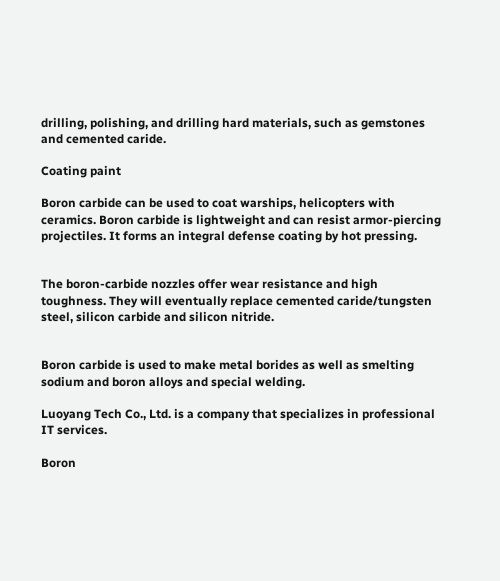drilling, polishing, and drilling hard materials, such as gemstones and cemented caride.

Coating paint

Boron carbide can be used to coat warships, helicopters with ceramics. Boron carbide is lightweight and can resist armor-piercing projectiles. It forms an integral defense coating by hot pressing.


The boron-carbide nozzles offer wear resistance and high toughness. They will eventually replace cemented caride/tungsten steel, silicon carbide and silicon nitride.


Boron carbide is used to make metal borides as well as smelting sodium and boron alloys and special welding.

Luoyang Tech Co., Ltd. is a company that specializes in professional IT services.

Boron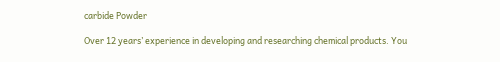carbide Powder

Over 12 years’ experience in developing and researching chemical products. You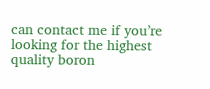can contact me if you’re looking for the highest quality boron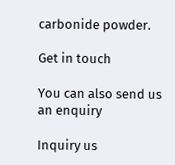carbonide powder.

Get in touch

You can also send us an enquiry

Inquiry us